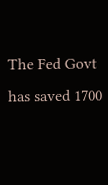The Fed Govt has saved 1700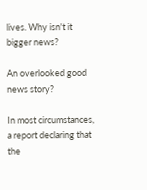lives. Why isn't it bigger news?

An overlooked good news story?

In most circumstances, a report declaring that the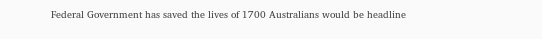Federal Government has saved the lives of 1700 Australians would be headline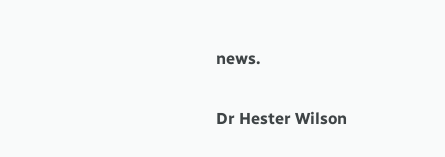news.

Dr Hester Wilson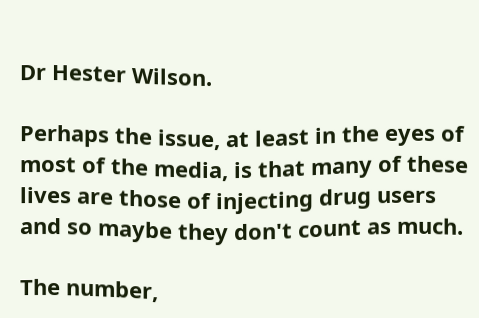Dr Hester Wilson.

Perhaps the issue, at least in the eyes of most of the media, is that many of these lives are those of injecting drug users and so maybe they don't count as much.

The number,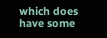which does have some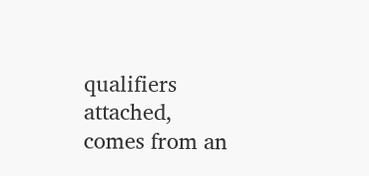qualifiers attached, comes from an